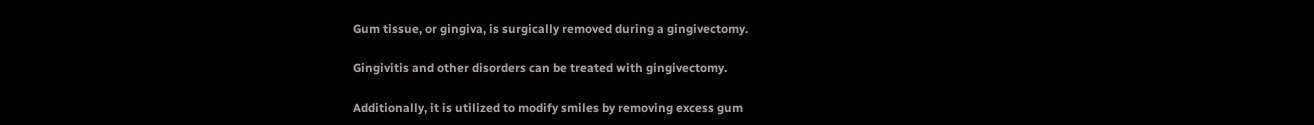Gum tissue, or gingiva, is surgically removed during a gingivectomy.

Gingivitis and other disorders can be treated with gingivectomy.

Additionally, it is utilized to modify smiles by removing excess gum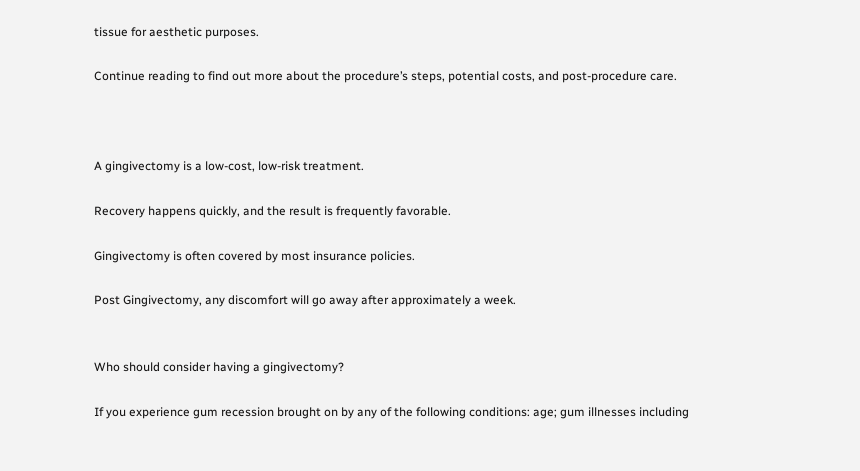tissue for aesthetic purposes.

Continue reading to find out more about the procedure’s steps, potential costs, and post-procedure care.



A gingivectomy is a low-cost, low-risk treatment.

Recovery happens quickly, and the result is frequently favorable.

Gingivectomy is often covered by most insurance policies.

Post Gingivectomy, any discomfort will go away after approximately a week.


Who should consider having a gingivectomy?

If you experience gum recession brought on by any of the following conditions: age; gum illnesses including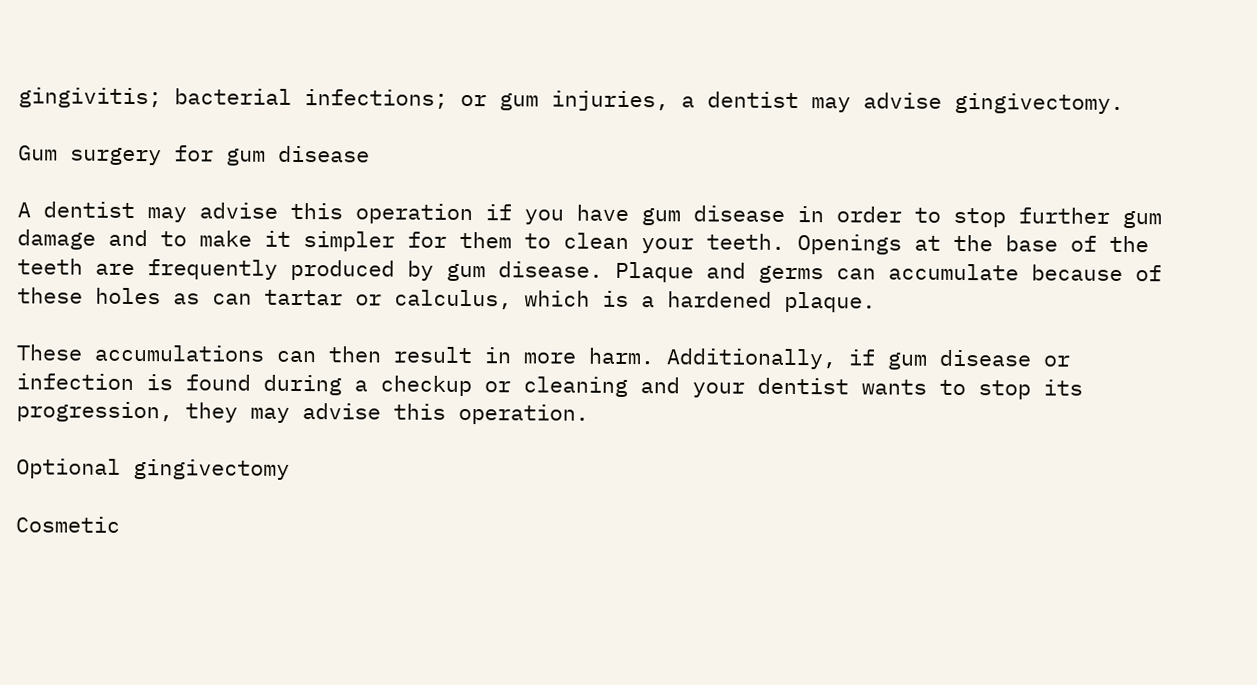gingivitis; bacterial infections; or gum injuries, a dentist may advise gingivectomy.

Gum surgery for gum disease

A dentist may advise this operation if you have gum disease in order to stop further gum damage and to make it simpler for them to clean your teeth. Openings at the base of the teeth are frequently produced by gum disease. Plaque and germs can accumulate because of these holes as can tartar or calculus, which is a hardened plaque.

These accumulations can then result in more harm. Additionally, if gum disease or infection is found during a checkup or cleaning and your dentist wants to stop its progression, they may advise this operation.

Optional gingivectomy

Cosmetic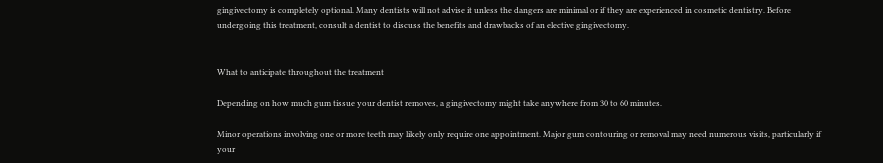gingivectomy is completely optional. Many dentists will not advise it unless the dangers are minimal or if they are experienced in cosmetic dentistry. Before undergoing this treatment, consult a dentist to discuss the benefits and drawbacks of an elective gingivectomy.


What to anticipate throughout the treatment

Depending on how much gum tissue your dentist removes, a gingivectomy might take anywhere from 30 to 60 minutes.

Minor operations involving one or more teeth may likely only require one appointment. Major gum contouring or removal may need numerous visits, particularly if your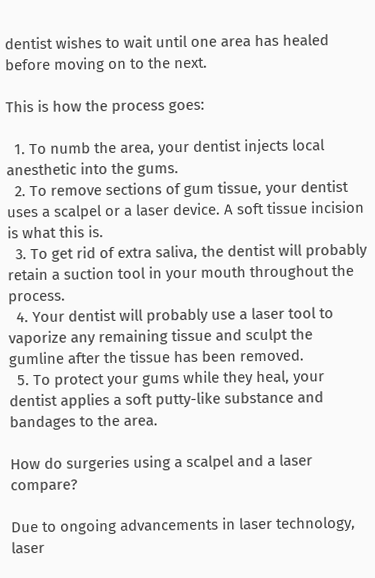dentist wishes to wait until one area has healed before moving on to the next.

This is how the process goes:

  1. To numb the area, your dentist injects local anesthetic into the gums.
  2. To remove sections of gum tissue, your dentist uses a scalpel or a laser device. A soft tissue incision is what this is.
  3. To get rid of extra saliva, the dentist will probably retain a suction tool in your mouth throughout the process.
  4. Your dentist will probably use a laser tool to vaporize any remaining tissue and sculpt the gumline after the tissue has been removed.
  5. To protect your gums while they heal, your dentist applies a soft putty-like substance and bandages to the area.

How do surgeries using a scalpel and a laser compare?

Due to ongoing advancements in laser technology, laser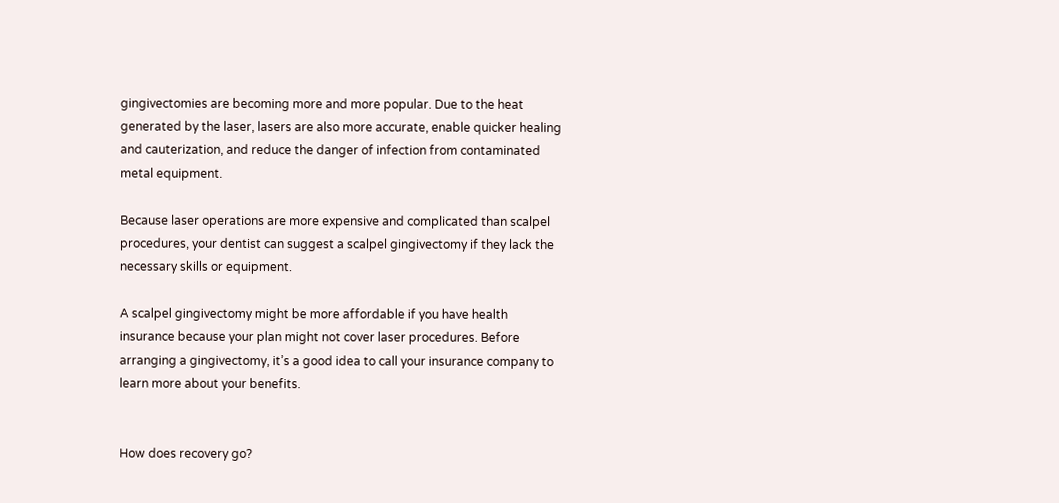gingivectomies are becoming more and more popular. Due to the heat generated by the laser, lasers are also more accurate, enable quicker healing and cauterization, and reduce the danger of infection from contaminated metal equipment.

Because laser operations are more expensive and complicated than scalpel procedures, your dentist can suggest a scalpel gingivectomy if they lack the necessary skills or equipment.

A scalpel gingivectomy might be more affordable if you have health insurance because your plan might not cover laser procedures. Before arranging a gingivectomy, it’s a good idea to call your insurance company to learn more about your benefits.


How does recovery go?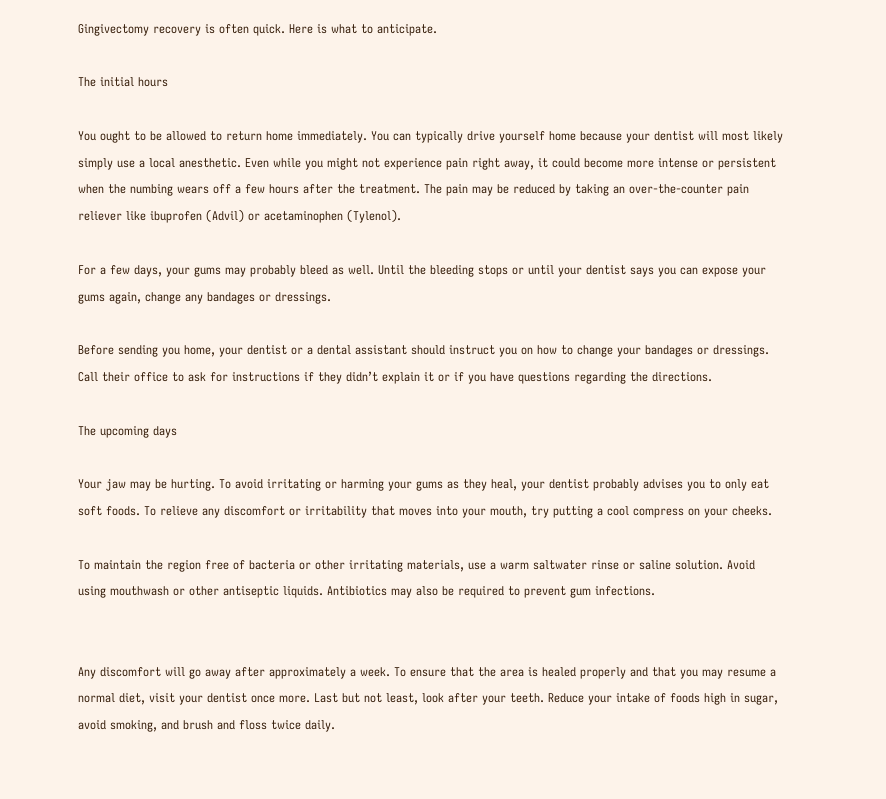Gingivectomy recovery is often quick. Here is what to anticipate.

The initial hours

You ought to be allowed to return home immediately. You can typically drive yourself home because your dentist will most likely simply use a local anesthetic. Even while you might not experience pain right away, it could become more intense or persistent when the numbing wears off a few hours after the treatment. The pain may be reduced by taking an over-the-counter pain reliever like ibuprofen (Advil) or acetaminophen (Tylenol).

For a few days, your gums may probably bleed as well. Until the bleeding stops or until your dentist says you can expose your gums again, change any bandages or dressings.

Before sending you home, your dentist or a dental assistant should instruct you on how to change your bandages or dressings. Call their office to ask for instructions if they didn’t explain it or if you have questions regarding the directions.

The upcoming days

Your jaw may be hurting. To avoid irritating or harming your gums as they heal, your dentist probably advises you to only eat soft foods. To relieve any discomfort or irritability that moves into your mouth, try putting a cool compress on your cheeks.

To maintain the region free of bacteria or other irritating materials, use a warm saltwater rinse or saline solution. Avoid using mouthwash or other antiseptic liquids. Antibiotics may also be required to prevent gum infections.


Any discomfort will go away after approximately a week. To ensure that the area is healed properly and that you may resume a normal diet, visit your dentist once more. Last but not least, look after your teeth. Reduce your intake of foods high in sugar, avoid smoking, and brush and floss twice daily.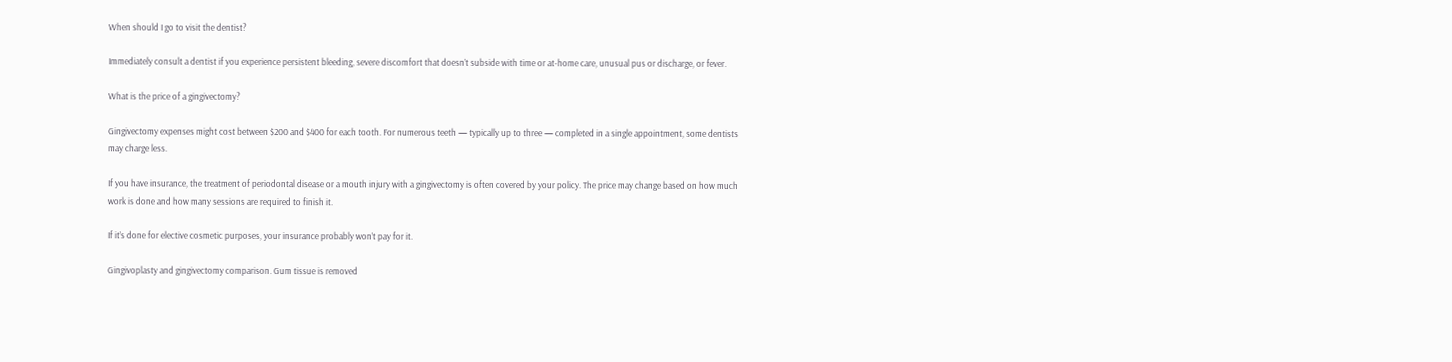When should I go to visit the dentist?

Immediately consult a dentist if you experience persistent bleeding, severe discomfort that doesn’t subside with time or at-home care, unusual pus or discharge, or fever.

What is the price of a gingivectomy?

Gingivectomy expenses might cost between $200 and $400 for each tooth. For numerous teeth — typically up to three — completed in a single appointment, some dentists may charge less.

If you have insurance, the treatment of periodontal disease or a mouth injury with a gingivectomy is often covered by your policy. The price may change based on how much work is done and how many sessions are required to finish it.

If it’s done for elective cosmetic purposes, your insurance probably won’t pay for it.

Gingivoplasty and gingivectomy comparison. Gum tissue is removed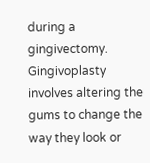during a gingivectomy. Gingivoplasty involves altering the gums to change the way they look or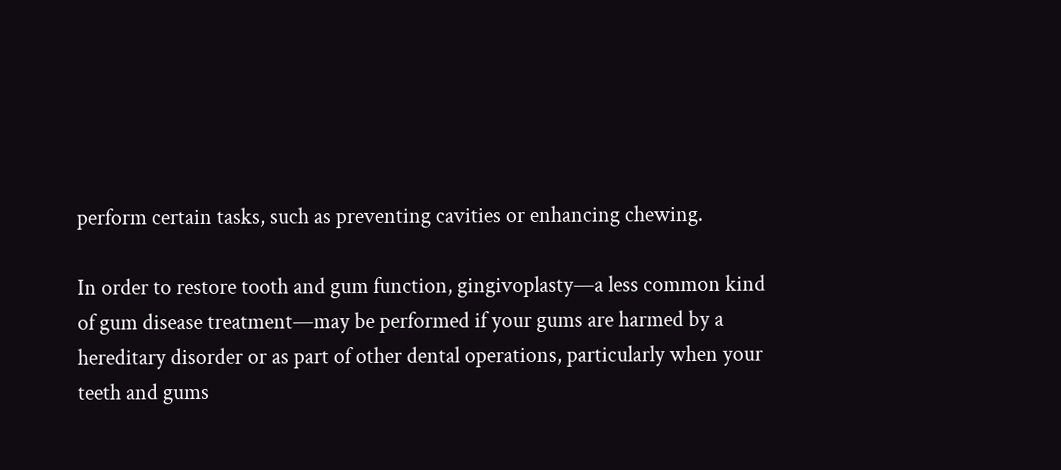perform certain tasks, such as preventing cavities or enhancing chewing.

In order to restore tooth and gum function, gingivoplasty—a less common kind of gum disease treatment—may be performed if your gums are harmed by a hereditary disorder or as part of other dental operations, particularly when your teeth and gums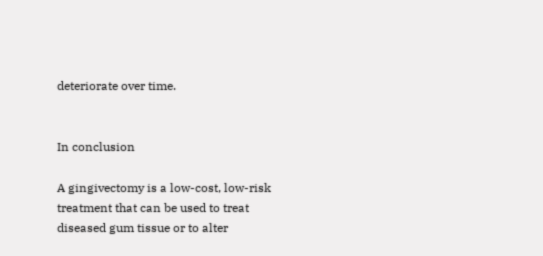deteriorate over time.


In conclusion

A gingivectomy is a low-cost, low-risk treatment that can be used to treat diseased gum tissue or to alter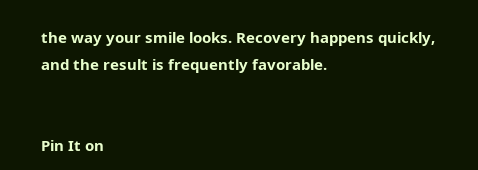the way your smile looks. Recovery happens quickly, and the result is frequently favorable.


Pin It on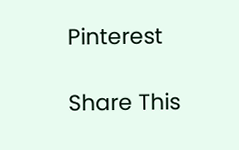Pinterest

Share This